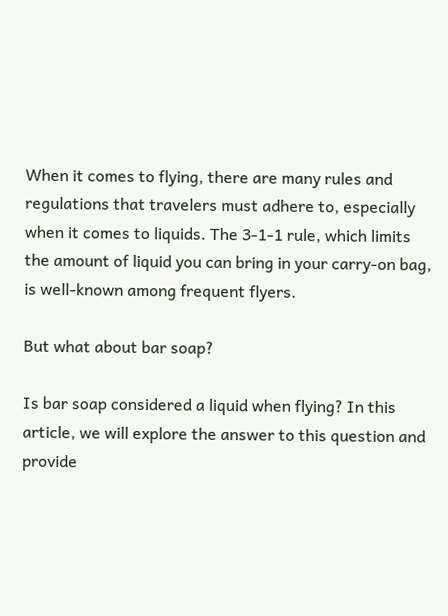When it comes to flying, there are many rules and regulations that travelers must adhere to, especially when it comes to liquids. The 3-1-1 rule, which limits the amount of liquid you can bring in your carry-on bag, is well-known among frequent flyers.

But what about bar soap?

Is bar soap considered a liquid when flying? In this article, we will explore the answer to this question and provide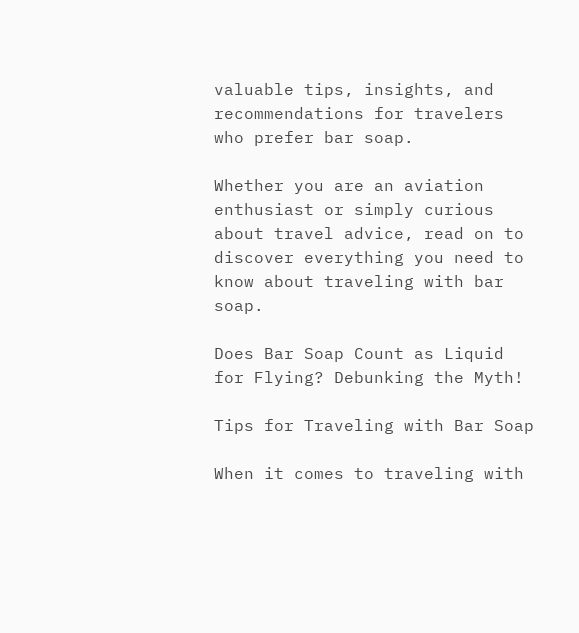valuable tips, insights, and recommendations for travelers who prefer bar soap.

Whether you are an aviation enthusiast or simply curious about travel advice, read on to discover everything you need to know about traveling with bar soap.

Does Bar Soap Count as Liquid for Flying? Debunking the Myth!

Tips for Traveling with Bar Soap

When it comes to traveling with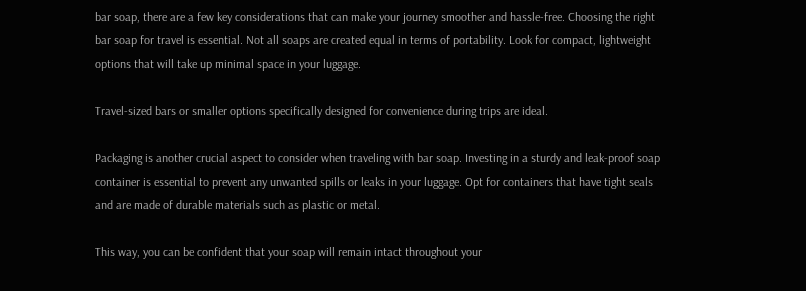bar soap, there are a few key considerations that can make your journey smoother and hassle-free. Choosing the right bar soap for travel is essential. Not all soaps are created equal in terms of portability. Look for compact, lightweight options that will take up minimal space in your luggage.

Travel-sized bars or smaller options specifically designed for convenience during trips are ideal.

Packaging is another crucial aspect to consider when traveling with bar soap. Investing in a sturdy and leak-proof soap container is essential to prevent any unwanted spills or leaks in your luggage. Opt for containers that have tight seals and are made of durable materials such as plastic or metal.

This way, you can be confident that your soap will remain intact throughout your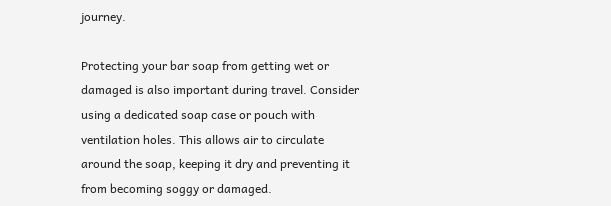journey.

Protecting your bar soap from getting wet or damaged is also important during travel. Consider using a dedicated soap case or pouch with ventilation holes. This allows air to circulate around the soap, keeping it dry and preventing it from becoming soggy or damaged.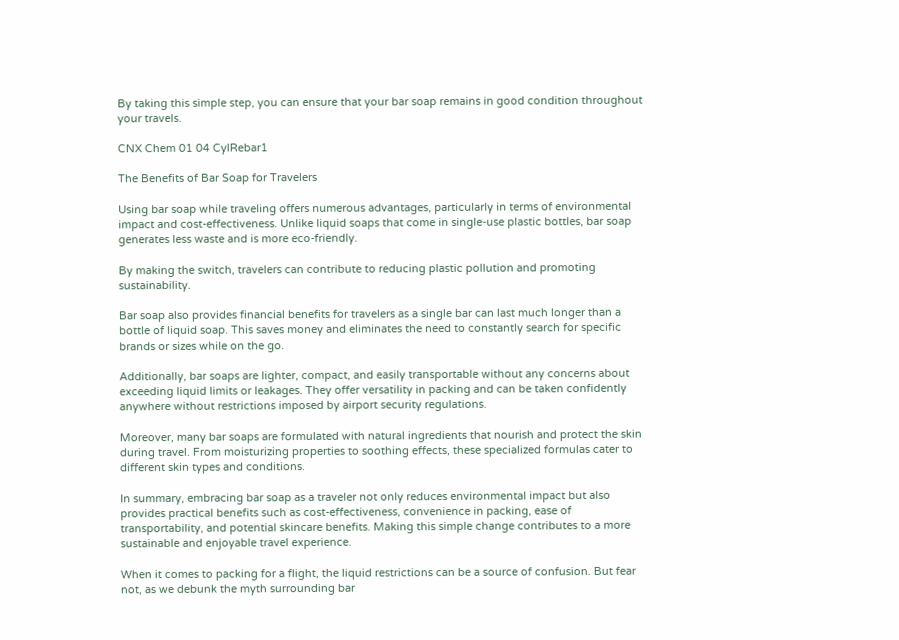By taking this simple step, you can ensure that your bar soap remains in good condition throughout your travels.

CNX Chem 01 04 CylRebar1

The Benefits of Bar Soap for Travelers

Using bar soap while traveling offers numerous advantages, particularly in terms of environmental impact and cost-effectiveness. Unlike liquid soaps that come in single-use plastic bottles, bar soap generates less waste and is more eco-friendly.

By making the switch, travelers can contribute to reducing plastic pollution and promoting sustainability.

Bar soap also provides financial benefits for travelers as a single bar can last much longer than a bottle of liquid soap. This saves money and eliminates the need to constantly search for specific brands or sizes while on the go.

Additionally, bar soaps are lighter, compact, and easily transportable without any concerns about exceeding liquid limits or leakages. They offer versatility in packing and can be taken confidently anywhere without restrictions imposed by airport security regulations.

Moreover, many bar soaps are formulated with natural ingredients that nourish and protect the skin during travel. From moisturizing properties to soothing effects, these specialized formulas cater to different skin types and conditions.

In summary, embracing bar soap as a traveler not only reduces environmental impact but also provides practical benefits such as cost-effectiveness, convenience in packing, ease of transportability, and potential skincare benefits. Making this simple change contributes to a more sustainable and enjoyable travel experience.

When it comes to packing for a flight, the liquid restrictions can be a source of confusion. But fear not, as we debunk the myth surrounding bar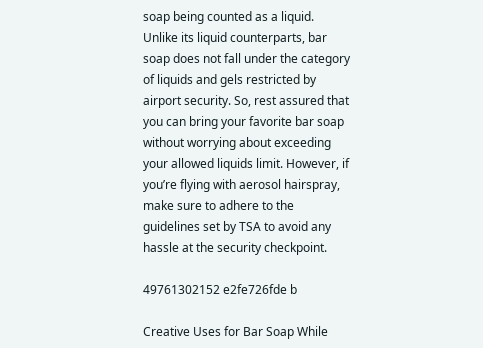soap being counted as a liquid. Unlike its liquid counterparts, bar soap does not fall under the category of liquids and gels restricted by airport security. So, rest assured that you can bring your favorite bar soap without worrying about exceeding your allowed liquids limit. However, if you’re flying with aerosol hairspray, make sure to adhere to the guidelines set by TSA to avoid any hassle at the security checkpoint.

49761302152 e2fe726fde b

Creative Uses for Bar Soap While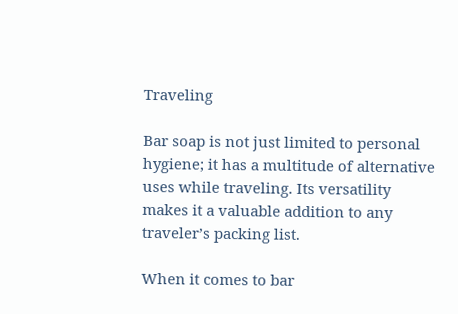Traveling

Bar soap is not just limited to personal hygiene; it has a multitude of alternative uses while traveling. Its versatility makes it a valuable addition to any traveler’s packing list.

When it comes to bar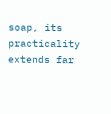soap, its practicality extends far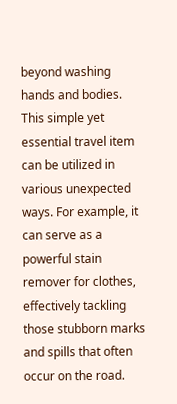beyond washing hands and bodies. This simple yet essential travel item can be utilized in various unexpected ways. For example, it can serve as a powerful stain remover for clothes, effectively tackling those stubborn marks and spills that often occur on the road.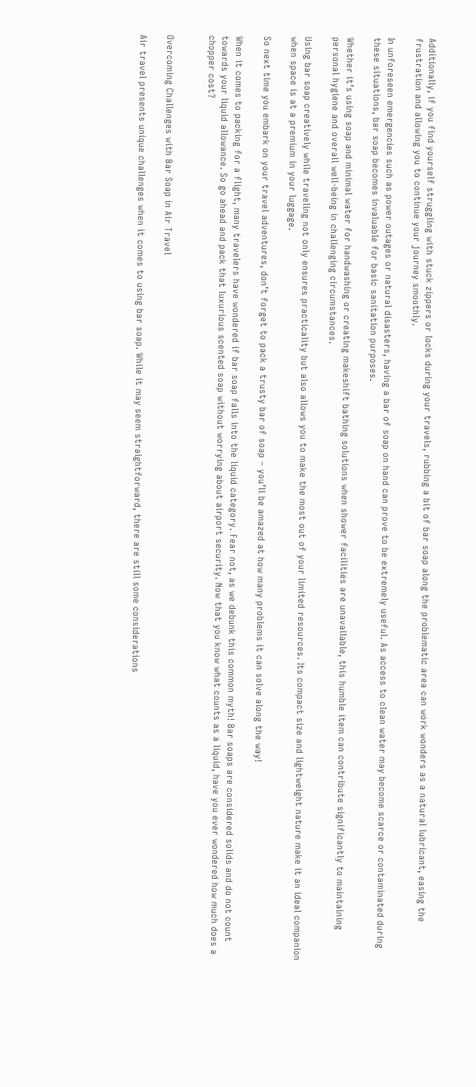Additionally, if you find yourself struggling with stuck zippers or locks during your travels, rubbing a bit of bar soap along the problematic area can work wonders as a natural lubricant, easing the frustration and allowing you to continue your journey smoothly.

In unforeseen emergencies such as power outages or natural disasters, having a bar of soap on hand can prove to be extremely useful. As access to clean water may become scarce or contaminated during these situations, bar soap becomes invaluable for basic sanitation purposes.

Whether it’s using soap and minimal water for handwashing or creating makeshift bathing solutions when shower facilities are unavailable, this humble item can contribute significantly to maintaining personal hygiene and overall well-being in challenging circumstances.

Using bar soap creatively while traveling not only ensures practicality but also allows you to make the most out of your limited resources. Its compact size and lightweight nature make it an ideal companion when space is at a premium in your luggage.

So next time you embark on your travel adventures, don’t forget to pack a trusty bar of soap – you’ll be amazed at how many problems it can solve along the way!

When it comes to packing for a flight, many travelers have wondered if bar soap falls into the liquid category. Fear not, as we debunk this common myth! Bar soaps are considered solids and do not count towards your liquid allowance. So go ahead and pack that luxurious scented soap without worrying about airport security. Now that you know what counts as a liquid, have you ever wondered how much does a chopper cost?


Overcoming Challenges with Bar Soap in Air Travel

Air travel presents unique challenges when it comes to using bar soap. While it may seem straightforward, there are still some considerations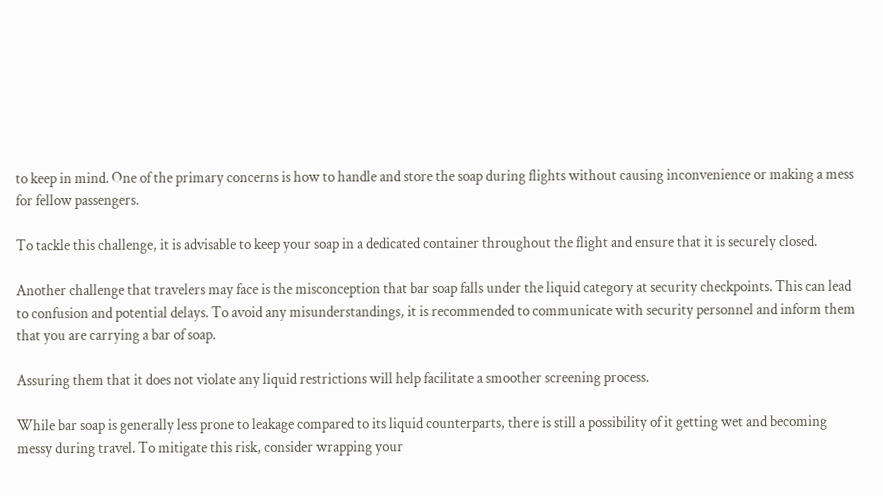to keep in mind. One of the primary concerns is how to handle and store the soap during flights without causing inconvenience or making a mess for fellow passengers.

To tackle this challenge, it is advisable to keep your soap in a dedicated container throughout the flight and ensure that it is securely closed.

Another challenge that travelers may face is the misconception that bar soap falls under the liquid category at security checkpoints. This can lead to confusion and potential delays. To avoid any misunderstandings, it is recommended to communicate with security personnel and inform them that you are carrying a bar of soap.

Assuring them that it does not violate any liquid restrictions will help facilitate a smoother screening process.

While bar soap is generally less prone to leakage compared to its liquid counterparts, there is still a possibility of it getting wet and becoming messy during travel. To mitigate this risk, consider wrapping your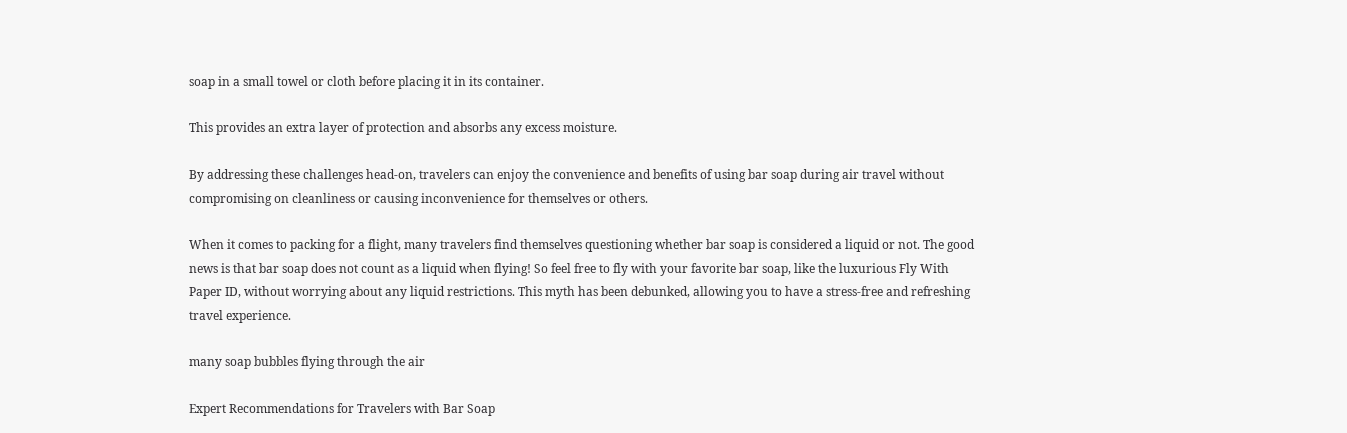soap in a small towel or cloth before placing it in its container.

This provides an extra layer of protection and absorbs any excess moisture.

By addressing these challenges head-on, travelers can enjoy the convenience and benefits of using bar soap during air travel without compromising on cleanliness or causing inconvenience for themselves or others.

When it comes to packing for a flight, many travelers find themselves questioning whether bar soap is considered a liquid or not. The good news is that bar soap does not count as a liquid when flying! So feel free to fly with your favorite bar soap, like the luxurious Fly With Paper ID, without worrying about any liquid restrictions. This myth has been debunked, allowing you to have a stress-free and refreshing travel experience.

many soap bubbles flying through the air

Expert Recommendations for Travelers with Bar Soap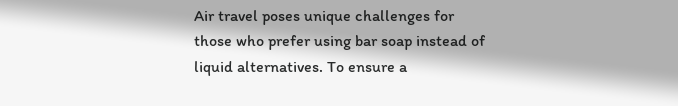Air travel poses unique challenges for those who prefer using bar soap instead of liquid alternatives. To ensure a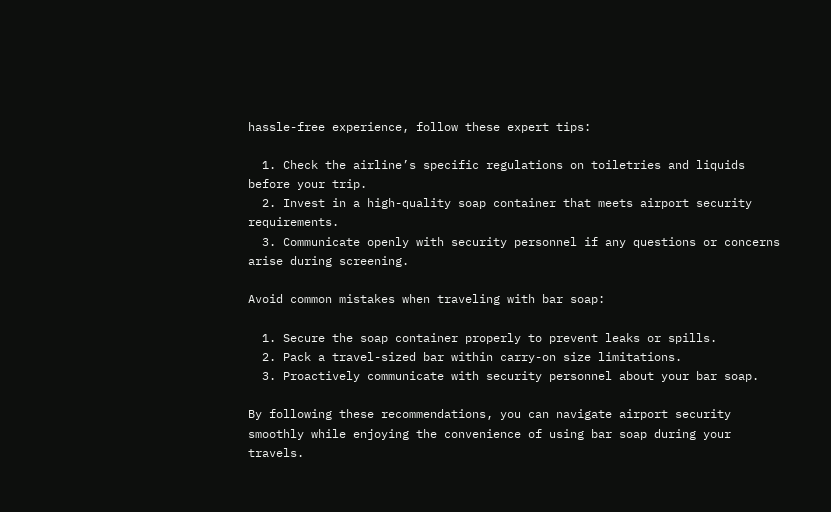hassle-free experience, follow these expert tips:

  1. Check the airline’s specific regulations on toiletries and liquids before your trip.
  2. Invest in a high-quality soap container that meets airport security requirements.
  3. Communicate openly with security personnel if any questions or concerns arise during screening.

Avoid common mistakes when traveling with bar soap:

  1. Secure the soap container properly to prevent leaks or spills.
  2. Pack a travel-sized bar within carry-on size limitations.
  3. Proactively communicate with security personnel about your bar soap.

By following these recommendations, you can navigate airport security smoothly while enjoying the convenience of using bar soap during your travels.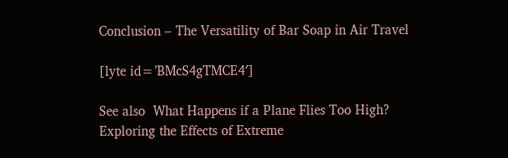Conclusion – The Versatility of Bar Soap in Air Travel

[lyte id=’BMcS4gTMCE4′]

See also  What Happens if a Plane Flies Too High? Exploring the Effects of Extreme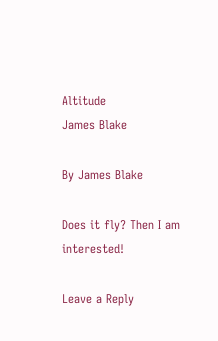Altitude
James Blake

By James Blake

Does it fly? Then I am interested!

Leave a Reply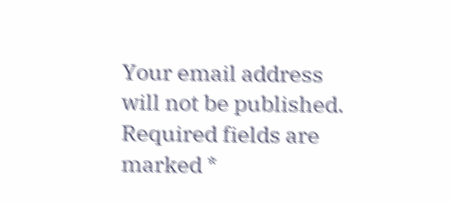Your email address will not be published. Required fields are marked *